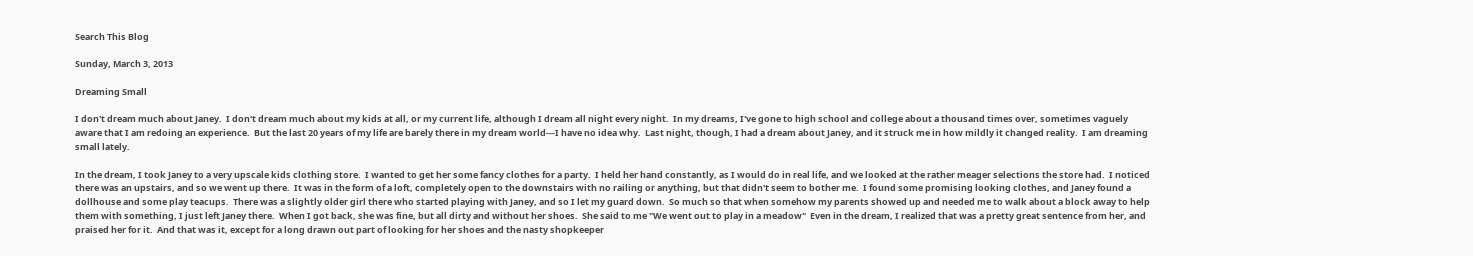Search This Blog

Sunday, March 3, 2013

Dreaming Small

I don't dream much about Janey.  I don't dream much about my kids at all, or my current life, although I dream all night every night.  In my dreams, I've gone to high school and college about a thousand times over, sometimes vaguely aware that I am redoing an experience.  But the last 20 years of my life are barely there in my dream world---I have no idea why.  Last night, though, I had a dream about Janey, and it struck me in how mildly it changed reality.  I am dreaming small lately.

In the dream, I took Janey to a very upscale kids clothing store.  I wanted to get her some fancy clothes for a party.  I held her hand constantly, as I would do in real life, and we looked at the rather meager selections the store had.  I noticed there was an upstairs, and so we went up there.  It was in the form of a loft, completely open to the downstairs with no railing or anything, but that didn't seem to bother me.  I found some promising looking clothes, and Janey found a dollhouse and some play teacups.  There was a slightly older girl there who started playing with Janey, and so I let my guard down.  So much so that when somehow my parents showed up and needed me to walk about a block away to help them with something, I just left Janey there.  When I got back, she was fine, but all dirty and without her shoes.  She said to me "We went out to play in a meadow"  Even in the dream, I realized that was a pretty great sentence from her, and praised her for it.  And that was it, except for a long drawn out part of looking for her shoes and the nasty shopkeeper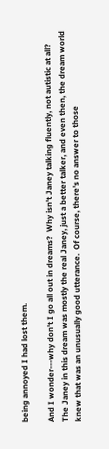being annoyed I had lost them.

And I wonder---why don't I go all out in dreams?  Why isn't Janey talking fluently, not autistic at all?  The Janey in this dream was mostly the real Janey, just a better talker, and even then, the dream world knew that was an unusually good utterance.  Of course, there's no answer to those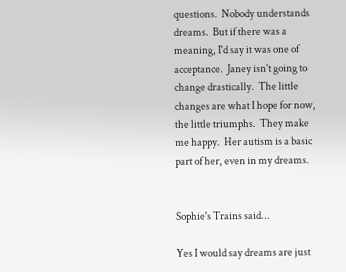questions.  Nobody understands dreams.  But if there was a meaning, I'd say it was one of acceptance.  Janey isn't going to change drastically.  The little changes are what I hope for now, the little triumphs.  They make me happy.  Her autism is a basic part of her, even in my dreams.


Sophie's Trains said...

Yes I would say dreams are just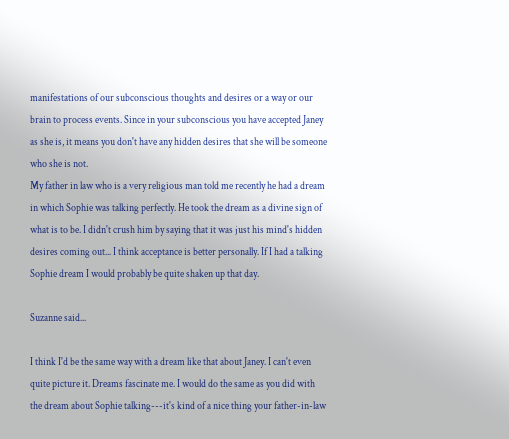manifestations of our subconscious thoughts and desires or a way or our brain to process events. Since in your subconscious you have accepted Janey as she is, it means you don't have any hidden desires that she will be someone who she is not.
My father in law who is a very religious man told me recently he had a dream in which Sophie was talking perfectly. He took the dream as a divine sign of what is to be. I didn't crush him by saying that it was just his mind's hidden desires coming out... I think acceptance is better personally. If I had a talking Sophie dream I would probably be quite shaken up that day.

Suzanne said...

I think I'd be the same way with a dream like that about Janey. I can't even quite picture it. Dreams fascinate me. I would do the same as you did with the dream about Sophie talking---it's kind of a nice thing your father-in-law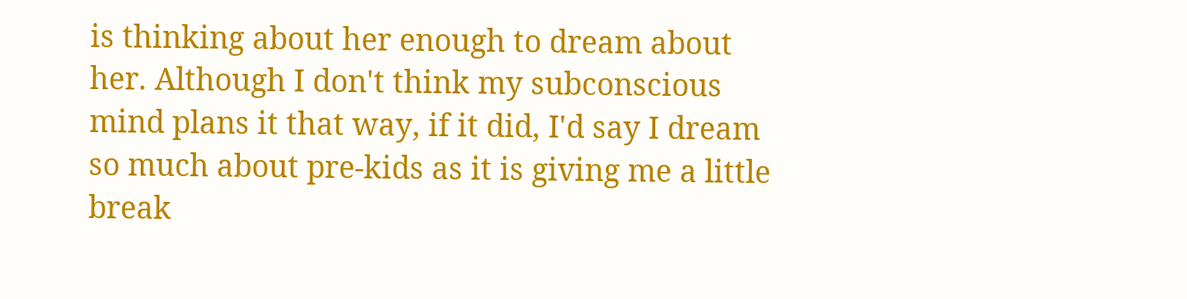is thinking about her enough to dream about her. Although I don't think my subconscious mind plans it that way, if it did, I'd say I dream so much about pre-kids as it is giving me a little break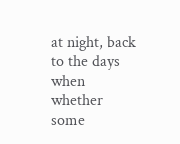at night, back to the days when whether some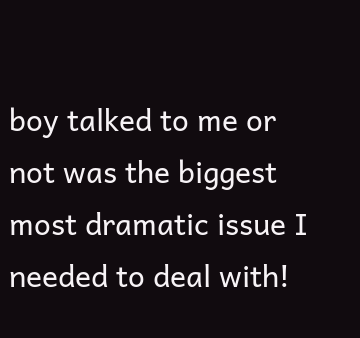boy talked to me or not was the biggest most dramatic issue I needed to deal with!